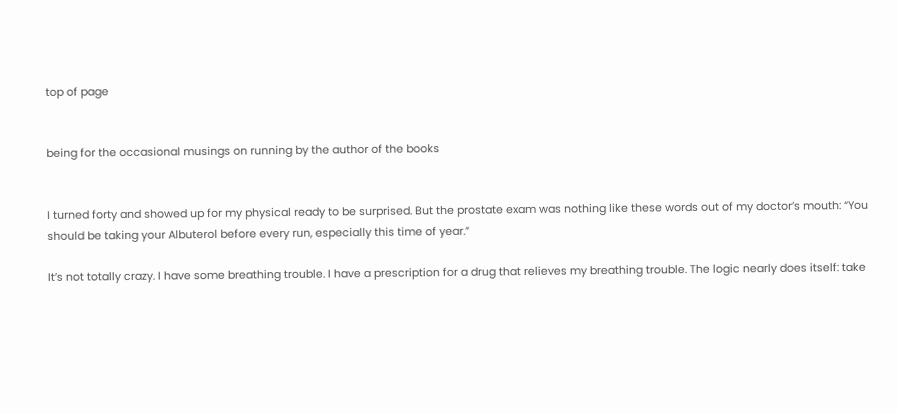top of page


being for the occasional musings on running by the author of the books


I turned forty and showed up for my physical ready to be surprised. But the prostate exam was nothing like these words out of my doctor’s mouth: “You should be taking your Albuterol before every run, especially this time of year.”

It’s not totally crazy. I have some breathing trouble. I have a prescription for a drug that relieves my breathing trouble. The logic nearly does itself: take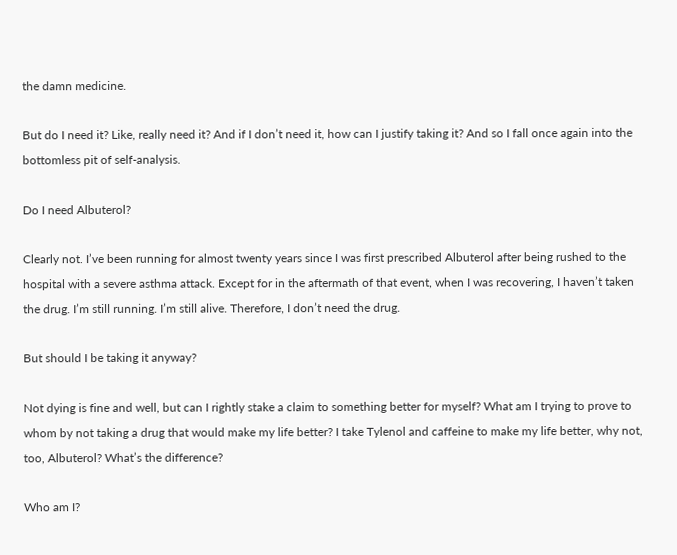the damn medicine.

But do I need it? Like, really need it? And if I don’t need it, how can I justify taking it? And so I fall once again into the bottomless pit of self-analysis.

Do I need Albuterol?

Clearly not. I’ve been running for almost twenty years since I was first prescribed Albuterol after being rushed to the hospital with a severe asthma attack. Except for in the aftermath of that event, when I was recovering, I haven’t taken the drug. I’m still running. I’m still alive. Therefore, I don’t need the drug.

But should I be taking it anyway?

Not dying is fine and well, but can I rightly stake a claim to something better for myself? What am I trying to prove to whom by not taking a drug that would make my life better? I take Tylenol and caffeine to make my life better, why not, too, Albuterol? What’s the difference?

Who am I?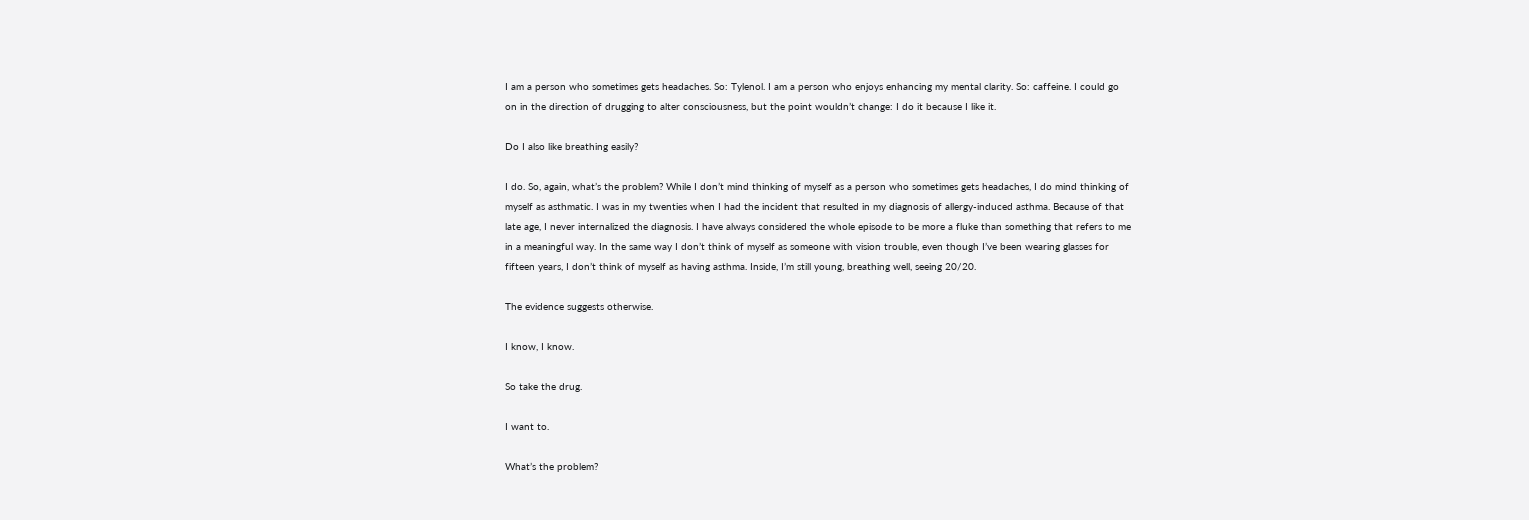I am a person who sometimes gets headaches. So: Tylenol. I am a person who enjoys enhancing my mental clarity. So: caffeine. I could go on in the direction of drugging to alter consciousness, but the point wouldn’t change: I do it because I like it.

Do I also like breathing easily?

I do. So, again, what’s the problem? While I don’t mind thinking of myself as a person who sometimes gets headaches, I do mind thinking of myself as asthmatic. I was in my twenties when I had the incident that resulted in my diagnosis of allergy-induced asthma. Because of that late age, I never internalized the diagnosis. I have always considered the whole episode to be more a fluke than something that refers to me in a meaningful way. In the same way I don’t think of myself as someone with vision trouble, even though I’ve been wearing glasses for fifteen years, I don’t think of myself as having asthma. Inside, I’m still young, breathing well, seeing 20/20.

The evidence suggests otherwise.

I know, I know.

So take the drug.

I want to.

What’s the problem?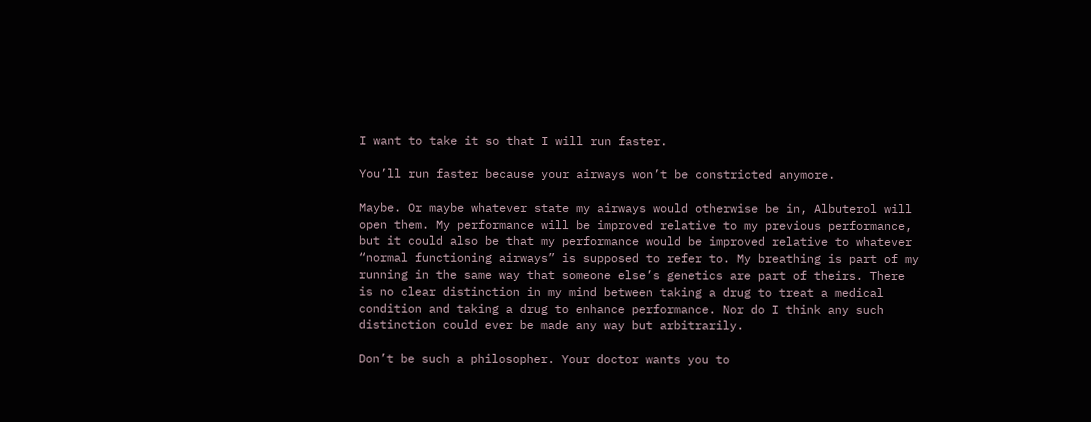I want to take it so that I will run faster.

You’ll run faster because your airways won’t be constricted anymore.

Maybe. Or maybe whatever state my airways would otherwise be in, Albuterol will open them. My performance will be improved relative to my previous performance, but it could also be that my performance would be improved relative to whatever “normal functioning airways” is supposed to refer to. My breathing is part of my running in the same way that someone else’s genetics are part of theirs. There is no clear distinction in my mind between taking a drug to treat a medical condition and taking a drug to enhance performance. Nor do I think any such distinction could ever be made any way but arbitrarily.

Don’t be such a philosopher. Your doctor wants you to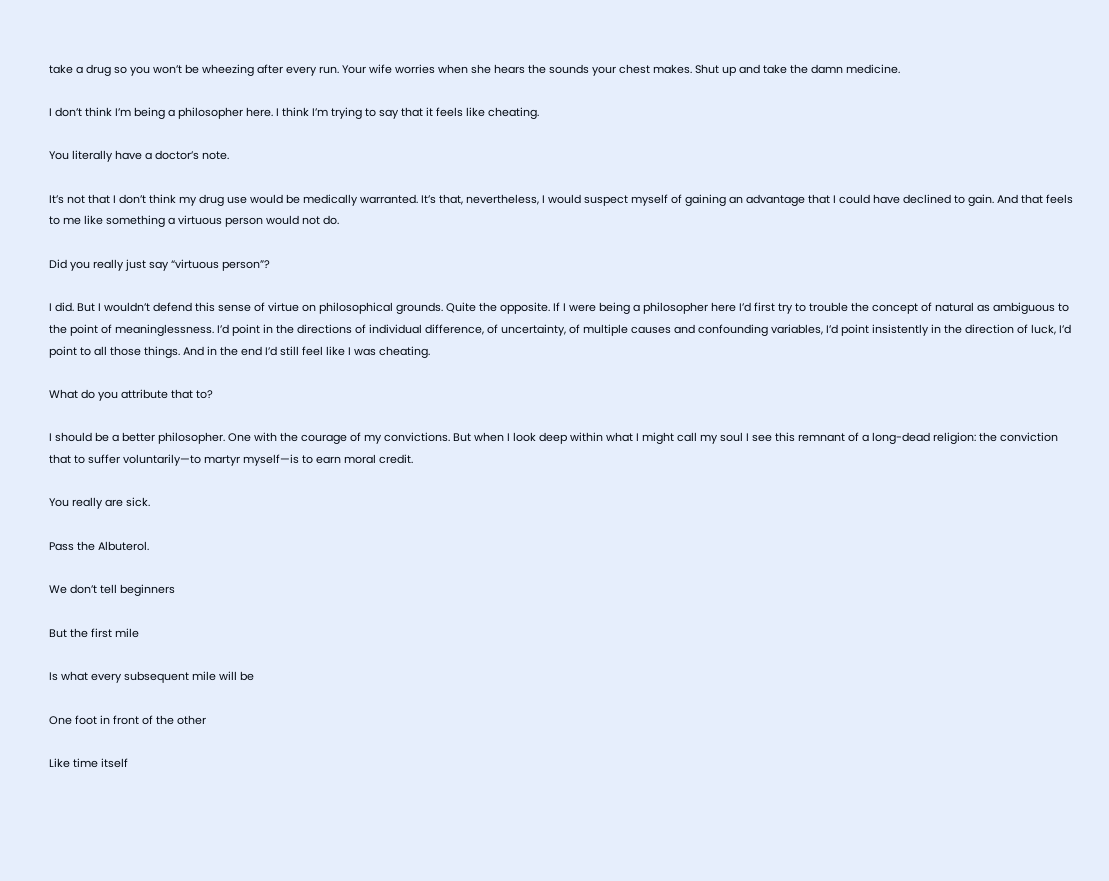take a drug so you won’t be wheezing after every run. Your wife worries when she hears the sounds your chest makes. Shut up and take the damn medicine.

I don’t think I’m being a philosopher here. I think I’m trying to say that it feels like cheating.

You literally have a doctor’s note.

It’s not that I don’t think my drug use would be medically warranted. It’s that, nevertheless, I would suspect myself of gaining an advantage that I could have declined to gain. And that feels to me like something a virtuous person would not do.

Did you really just say “virtuous person”?

I did. But I wouldn’t defend this sense of virtue on philosophical grounds. Quite the opposite. If I were being a philosopher here I’d first try to trouble the concept of natural as ambiguous to the point of meaninglessness. I’d point in the directions of individual difference, of uncertainty, of multiple causes and confounding variables, I’d point insistently in the direction of luck, I’d point to all those things. And in the end I’d still feel like I was cheating.

What do you attribute that to?

I should be a better philosopher. One with the courage of my convictions. But when I look deep within what I might call my soul I see this remnant of a long-dead religion: the conviction that to suffer voluntarily—to martyr myself—is to earn moral credit.

You really are sick.

Pass the Albuterol.

We don’t tell beginners

But the first mile

Is what every subsequent mile will be

One foot in front of the other

Like time itself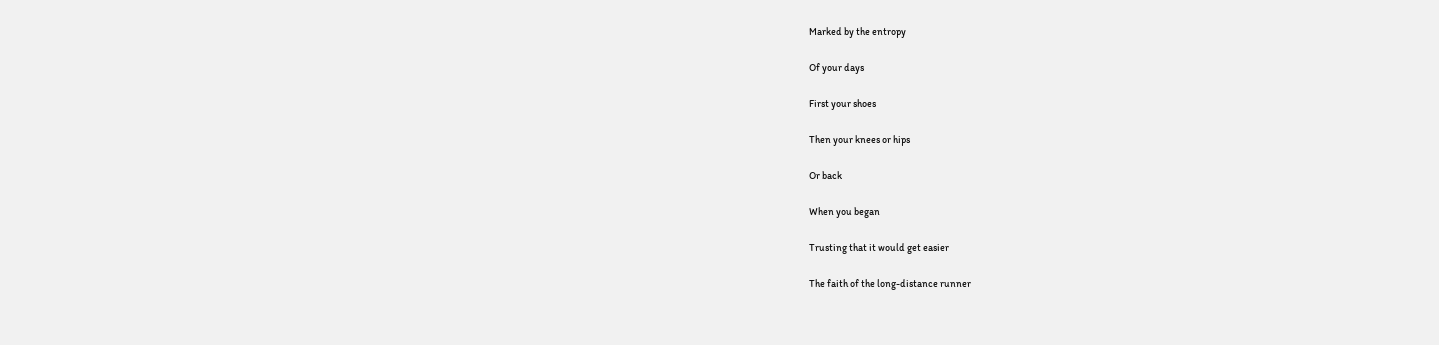Marked by the entropy

Of your days

First your shoes

Then your knees or hips

Or back

When you began

Trusting that it would get easier

The faith of the long-distance runner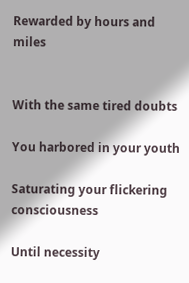Rewarded by hours and miles


With the same tired doubts

You harbored in your youth

Saturating your flickering consciousness

Until necessity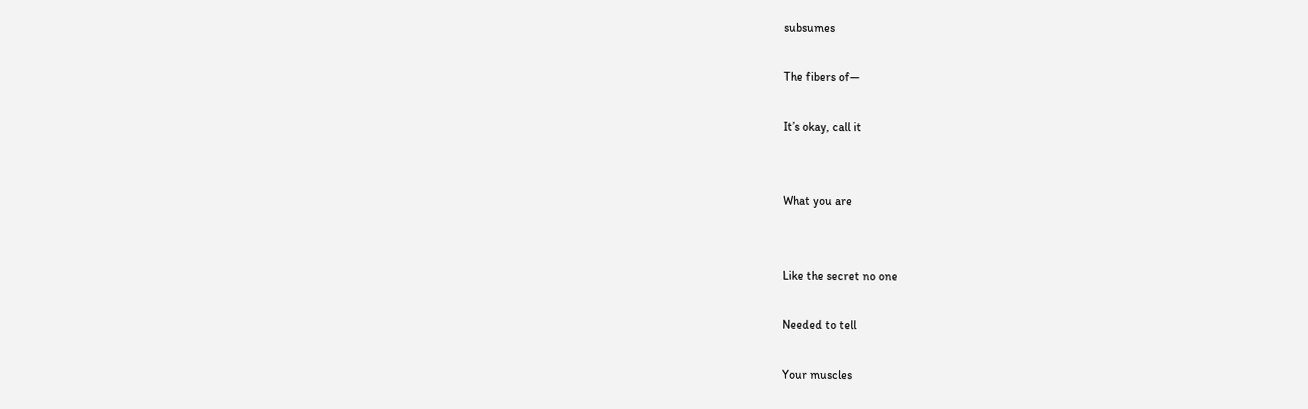subsumes

The fibers of—

It’s okay, call it


What you are


Like the secret no one

Needed to tell

Your muscles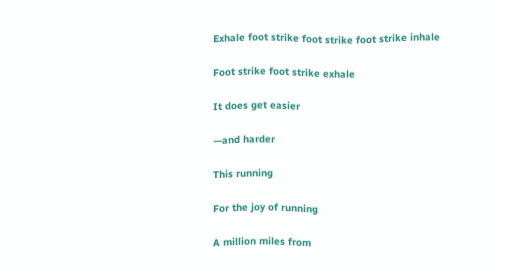Exhale foot strike foot strike foot strike inhale

Foot strike foot strike exhale

It does get easier

—and harder

This running

For the joy of running

A million miles from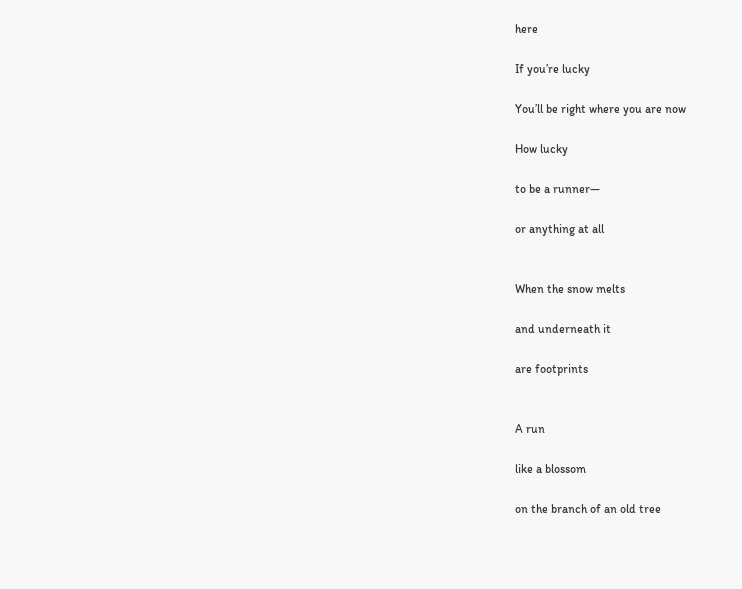here

If you’re lucky

You’ll be right where you are now

How lucky

to be a runner—

or anything at all


When the snow melts

and underneath it

are footprints


A run

like a blossom

on the branch of an old tree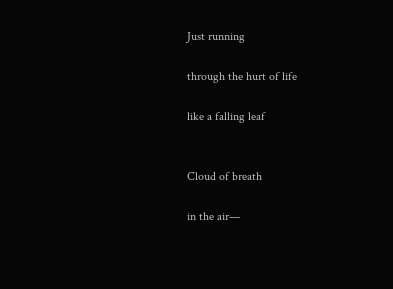Just running

through the hurt of life

like a falling leaf


Cloud of breath

in the air—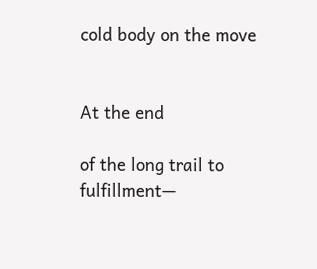cold body on the move


At the end

of the long trail to fulfillment—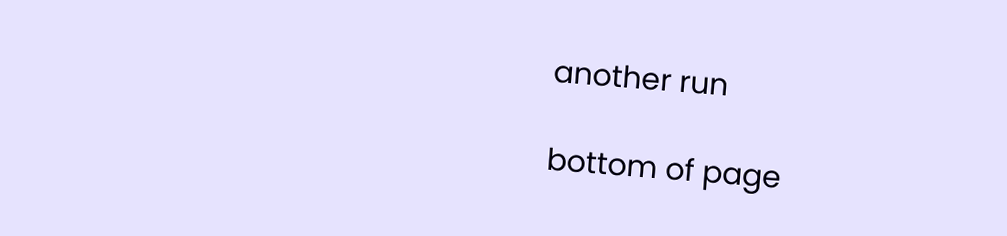another run

bottom of page